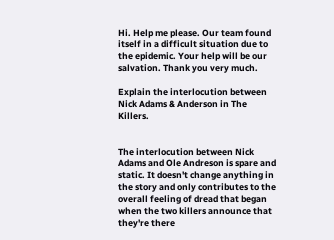Hi. Help me please. Our team found itself in a difficult situation due to the epidemic. Your help will be our salvation. Thank you very much.

Explain the interlocution between Nick Adams & Anderson in The Killers.


The interlocution between Nick Adams and Ole Andreson is spare and static. It doesn't change anything in the story and only contributes to the overall feeling of dread that began when the two killers announce that they're there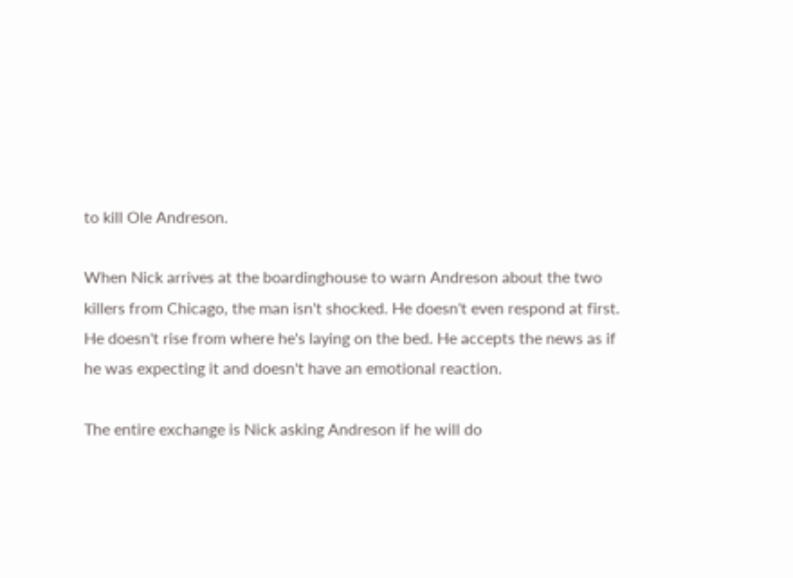to kill Ole Andreson.

When Nick arrives at the boardinghouse to warn Andreson about the two killers from Chicago, the man isn't shocked. He doesn't even respond at first. He doesn't rise from where he's laying on the bed. He accepts the news as if he was expecting it and doesn't have an emotional reaction.

The entire exchange is Nick asking Andreson if he will do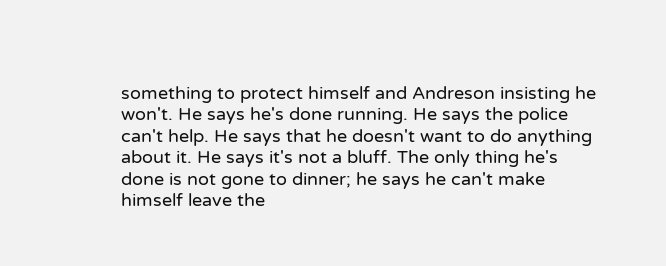something to protect himself and Andreson insisting he won't. He says he's done running. He says the police can't help. He says that he doesn't want to do anything about it. He says it's not a bluff. The only thing he's done is not gone to dinner; he says he can't make himself leave the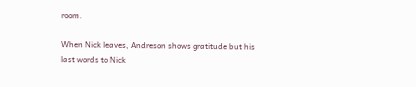room.

When Nick leaves, Andreson shows gratitude but his last words to Nick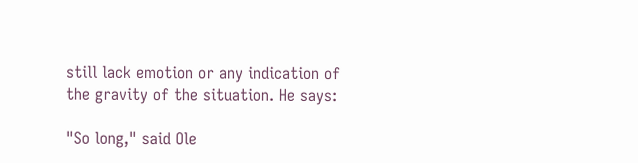still lack emotion or any indication of the gravity of the situation. He says:

"So long," said Ole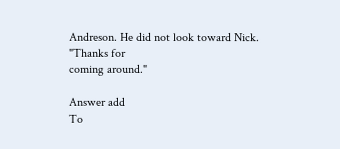Andreson. He did not look toward Nick. "Thanks for
coming around."

Answer add
To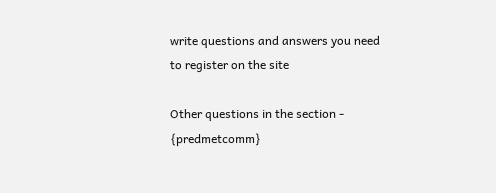write questions and answers you need to register on the site

Other questions in the section - {predmetcomm}